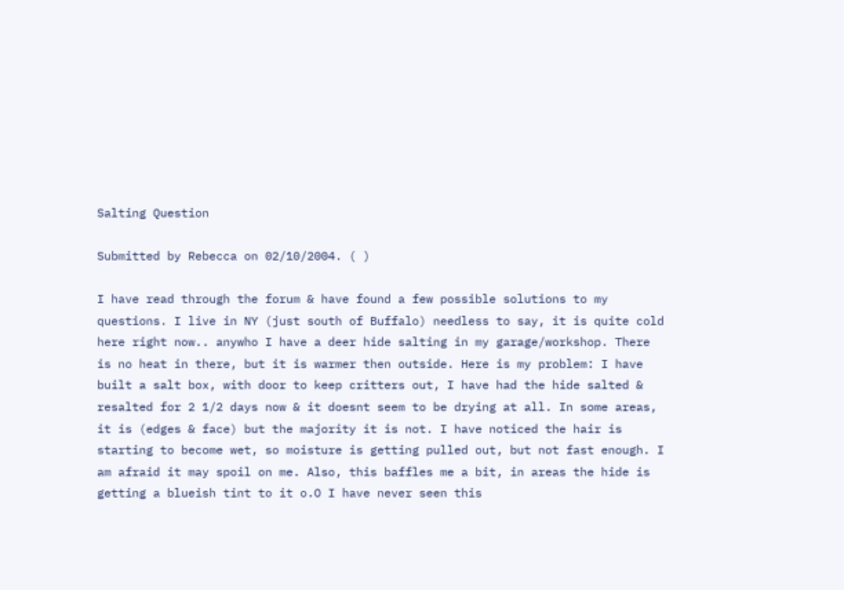Salting Question

Submitted by Rebecca on 02/10/2004. ( )

I have read through the forum & have found a few possible solutions to my questions. I live in NY (just south of Buffalo) needless to say, it is quite cold here right now.. anywho I have a deer hide salting in my garage/workshop. There is no heat in there, but it is warmer then outside. Here is my problem: I have built a salt box, with door to keep critters out, I have had the hide salted & resalted for 2 1/2 days now & it doesnt seem to be drying at all. In some areas, it is (edges & face) but the majority it is not. I have noticed the hair is starting to become wet, so moisture is getting pulled out, but not fast enough. I am afraid it may spoil on me. Also, this baffles me a bit, in areas the hide is getting a blueish tint to it o.O I have never seen this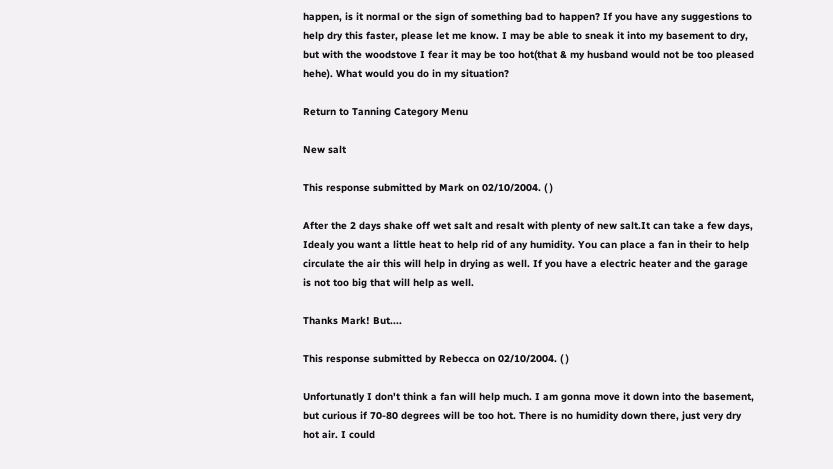happen, is it normal or the sign of something bad to happen? If you have any suggestions to help dry this faster, please let me know. I may be able to sneak it into my basement to dry, but with the woodstove I fear it may be too hot(that & my husband would not be too pleased hehe). What would you do in my situation?

Return to Tanning Category Menu

New salt

This response submitted by Mark on 02/10/2004. ( )

After the 2 days shake off wet salt and resalt with plenty of new salt.It can take a few days, Idealy you want a little heat to help rid of any humidity. You can place a fan in their to help circulate the air this will help in drying as well. If you have a electric heater and the garage is not too big that will help as well.

Thanks Mark! But....

This response submitted by Rebecca on 02/10/2004. ( )

Unfortunatly I don't think a fan will help much. I am gonna move it down into the basement, but curious if 70-80 degrees will be too hot. There is no humidity down there, just very dry hot air. I could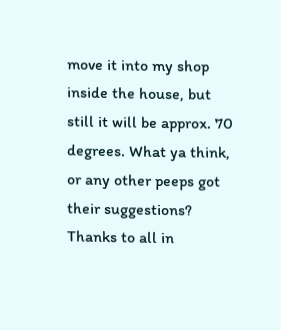move it into my shop inside the house, but still it will be approx. 70 degrees. What ya think, or any other peeps got their suggestions? Thanks to all in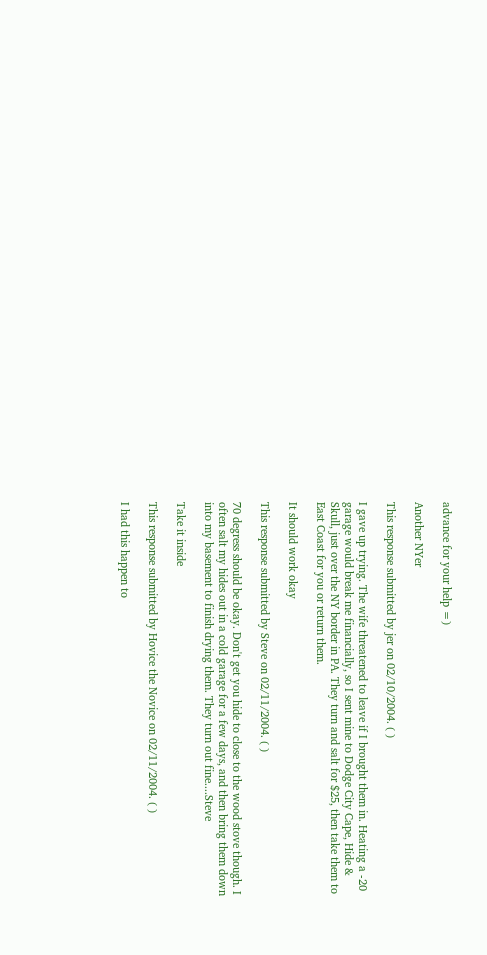advance for your help =)

Another NYer

This response submitted by jer on 02/10/2004. ( )

I gave up trying. The wife threatened to leave if I brought them in. Heating a -20 garage would break me financially, so I sent mine to Dodge City Cape, Hide & Skull, just over the NY border in PA. They turn and salt for $25, then take them to East Coast for you or return them.

It should work okay

This response submitted by Steve on 02/11/2004. ( )

70 degress should be okay. Don't get you hide to close to the wood stove though. I often salt my hides out in a cold garage for a few days, and then bring them down into my basement to finish drying them. They turn out fine....Steve

Take it inside

This response submitted by Hovice the Novice on 02/11/2004. ( )

I had this happen to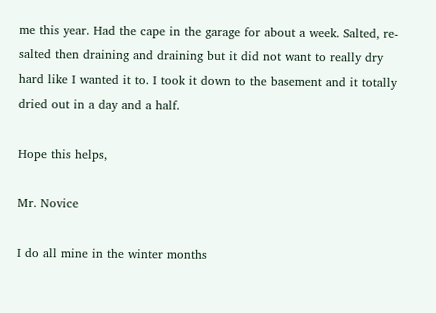me this year. Had the cape in the garage for about a week. Salted, re-salted then draining and draining but it did not want to really dry hard like I wanted it to. I took it down to the basement and it totally dried out in a day and a half.

Hope this helps,

Mr. Novice

I do all mine in the winter months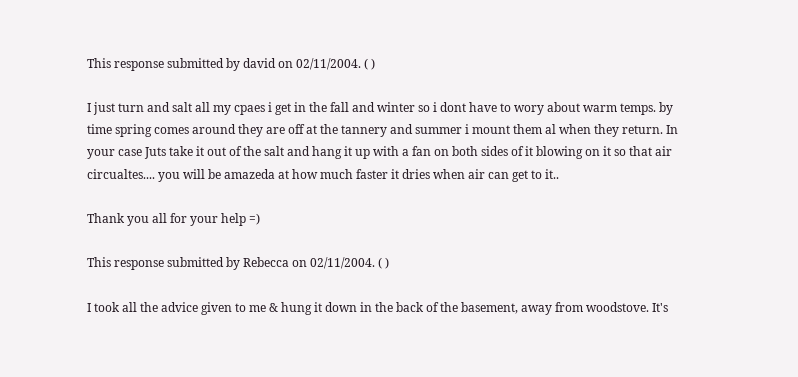This response submitted by david on 02/11/2004. ( )

I just turn and salt all my cpaes i get in the fall and winter so i dont have to wory about warm temps. by time spring comes around they are off at the tannery and summer i mount them al when they return. In your case Juts take it out of the salt and hang it up with a fan on both sides of it blowing on it so that air circualtes.... you will be amazeda at how much faster it dries when air can get to it..

Thank you all for your help =)

This response submitted by Rebecca on 02/11/2004. ( )

I took all the advice given to me & hung it down in the back of the basement, away from woodstove. It's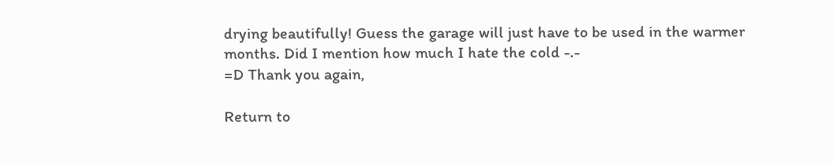drying beautifully! Guess the garage will just have to be used in the warmer months. Did I mention how much I hate the cold -.-
=D Thank you again,

Return to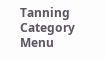Tanning Category Menu